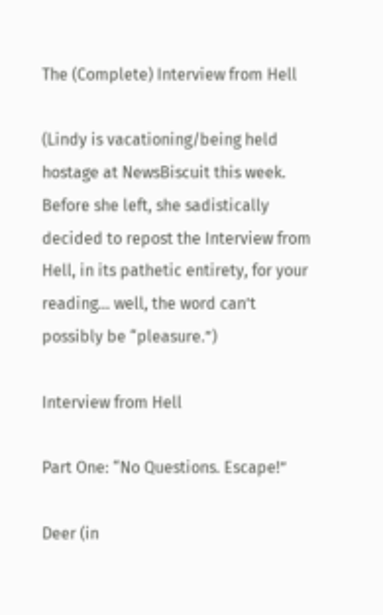The (Complete) Interview from Hell

(Lindy is vacationing/being held hostage at NewsBiscuit this week. Before she left, she sadistically decided to repost the Interview from Hell, in its pathetic entirety, for your reading… well, the word can’t possibly be “pleasure.”)

Interview from Hell

Part One: “No Questions. Escape!”

Deer (in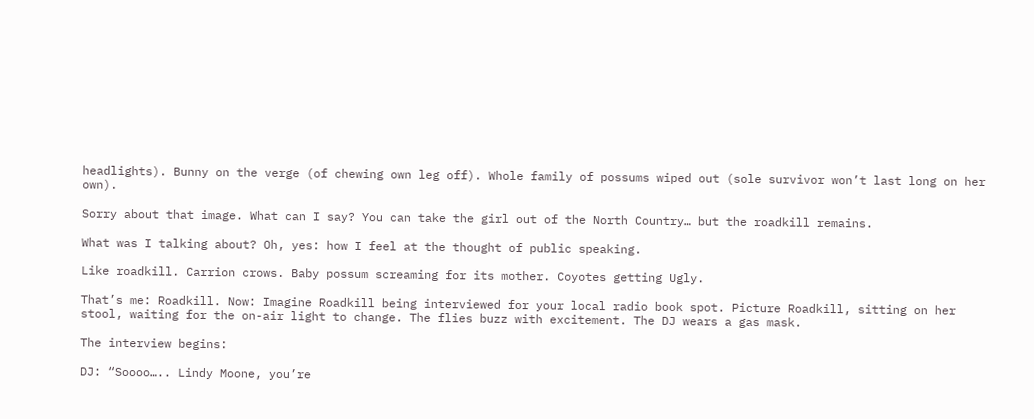headlights). Bunny on the verge (of chewing own leg off). Whole family of possums wiped out (sole survivor won’t last long on her own).

Sorry about that image. What can I say? You can take the girl out of the North Country… but the roadkill remains.

What was I talking about? Oh, yes: how I feel at the thought of public speaking.

Like roadkill. Carrion crows. Baby possum screaming for its mother. Coyotes getting Ugly.

That’s me: Roadkill. Now: Imagine Roadkill being interviewed for your local radio book spot. Picture Roadkill, sitting on her stool, waiting for the on-air light to change. The flies buzz with excitement. The DJ wears a gas mask.

The interview begins:

DJ: “Soooo….. Lindy Moone, you’re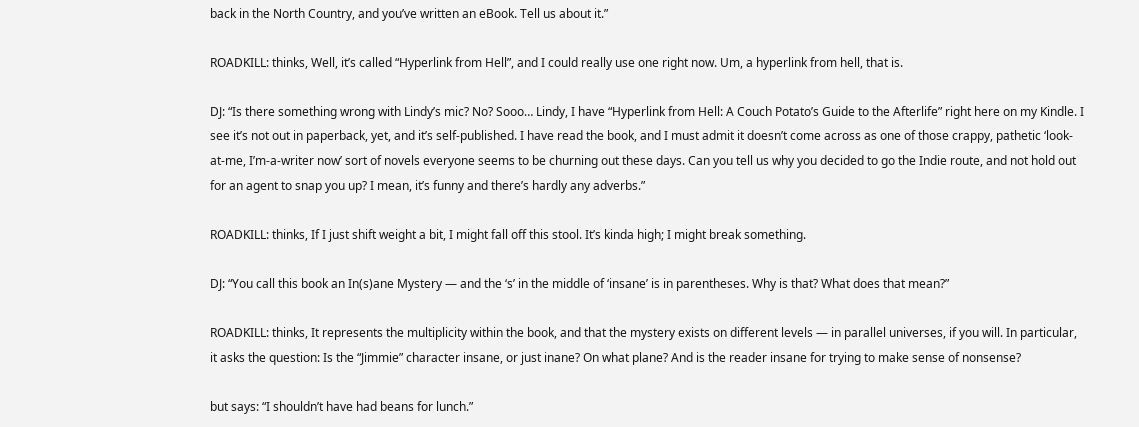back in the North Country, and you’ve written an eBook. Tell us about it.”

ROADKILL: thinks, Well, it’s called “Hyperlink from Hell”, and I could really use one right now. Um, a hyperlink from hell, that is.

DJ: “Is there something wrong with Lindy’s mic? No? Sooo… Lindy, I have “Hyperlink from Hell: A Couch Potato’s Guide to the Afterlife” right here on my Kindle. I see it’s not out in paperback, yet, and it’s self-published. I have read the book, and I must admit it doesn’t come across as one of those crappy, pathetic ‘look-at-me, I’m-a-writer now’ sort of novels everyone seems to be churning out these days. Can you tell us why you decided to go the Indie route, and not hold out for an agent to snap you up? I mean, it’s funny and there’s hardly any adverbs.”

ROADKILL: thinks, If I just shift weight a bit, I might fall off this stool. It’s kinda high; I might break something.

DJ: “You call this book an In(s)ane Mystery — and the ‘s’ in the middle of ‘insane’ is in parentheses. Why is that? What does that mean?”

ROADKILL: thinks, It represents the multiplicity within the book, and that the mystery exists on different levels — in parallel universes, if you will. In particular, it asks the question: Is the “Jimmie” character insane, or just inane? On what plane? And is the reader insane for trying to make sense of nonsense?

but says: “I shouldn’t have had beans for lunch.”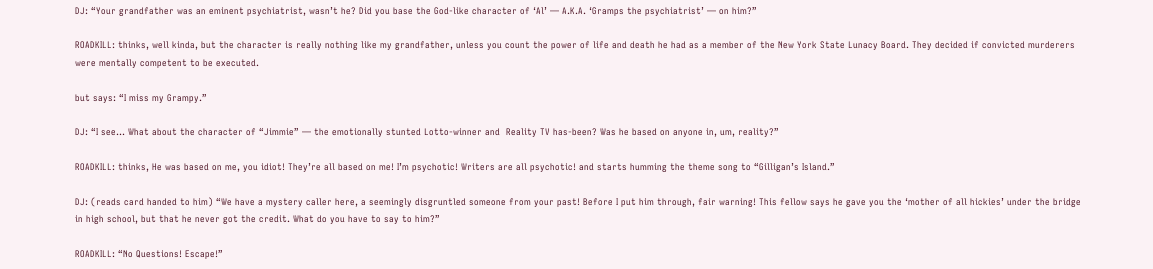DJ: “Your grandfather was an eminent psychiatrist, wasn’t he? Did you base the God-like character of ‘Al’ — A.K.A. ‘Gramps the psychiatrist’ — on him?”

ROADKILL: thinks, well kinda, but the character is really nothing like my grandfather, unless you count the power of life and death he had as a member of the New York State Lunacy Board. They decided if convicted murderers were mentally competent to be executed.

but says: “I miss my Grampy.”

DJ: “I see… What about the character of “Jimmie” — the emotionally stunted Lotto-winner and  Reality TV has-been? Was he based on anyone in, um, reality?”

ROADKILL: thinks, He was based on me, you idiot! They’re all based on me! I’m psychotic! Writers are all psychotic! and starts humming the theme song to “Gilligan’s Island.”

DJ: (reads card handed to him) “We have a mystery caller here, a seemingly disgruntled someone from your past! Before I put him through, fair warning! This fellow says he gave you the ‘mother of all hickies’ under the bridge in high school, but that he never got the credit. What do you have to say to him?”

ROADKILL: “No Questions! Escape!”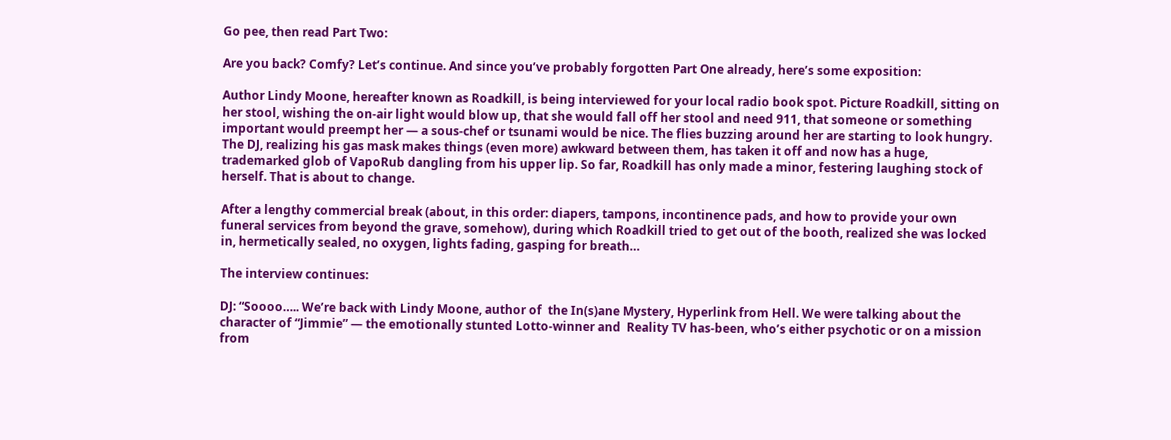Go pee, then read Part Two:

Are you back? Comfy? Let’s continue. And since you’ve probably forgotten Part One already, here’s some exposition:

Author Lindy Moone, hereafter known as Roadkill, is being interviewed for your local radio book spot. Picture Roadkill, sitting on her stool, wishing the on-air light would blow up, that she would fall off her stool and need 911, that someone or something important would preempt her — a sous-chef or tsunami would be nice. The flies buzzing around her are starting to look hungry. The DJ, realizing his gas mask makes things (even more) awkward between them, has taken it off and now has a huge, trademarked glob of VapoRub dangling from his upper lip. So far, Roadkill has only made a minor, festering laughing stock of herself. That is about to change.

After a lengthy commercial break (about, in this order: diapers, tampons, incontinence pads, and how to provide your own funeral services from beyond the grave, somehow), during which Roadkill tried to get out of the booth, realized she was locked in, hermetically sealed, no oxygen, lights fading, gasping for breath…

The interview continues:

DJ: “Soooo….. We’re back with Lindy Moone, author of  the In(s)ane Mystery, Hyperlink from Hell. We were talking about the character of “Jimmie” — the emotionally stunted Lotto-winner and  Reality TV has-been, who’s either psychotic or on a mission from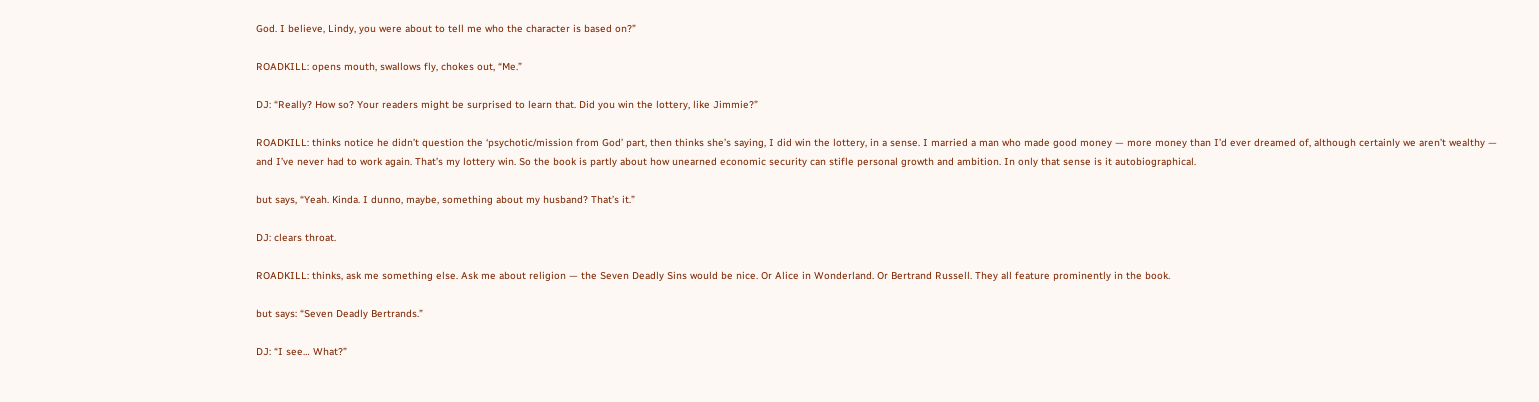God. I believe, Lindy, you were about to tell me who the character is based on?”

ROADKILL: opens mouth, swallows fly, chokes out, “Me.”

DJ: “Really? How so? Your readers might be surprised to learn that. Did you win the lottery, like Jimmie?”

ROADKILL: thinks notice he didn’t question the ‘psychotic/mission from God’ part, then thinks she’s saying, I did win the lottery, in a sense. I married a man who made good money — more money than I’d ever dreamed of, although certainly we aren’t wealthy — and I’ve never had to work again. That’s my lottery win. So the book is partly about how unearned economic security can stifle personal growth and ambition. In only that sense is it autobiographical.

but says, “Yeah. Kinda. I dunno, maybe, something about my husband? That’s it.”

DJ: clears throat.

ROADKILL: thinks, ask me something else. Ask me about religion — the Seven Deadly Sins would be nice. Or Alice in Wonderland. Or Bertrand Russell. They all feature prominently in the book.

but says: “Seven Deadly Bertrands.”

DJ: “I see… What?”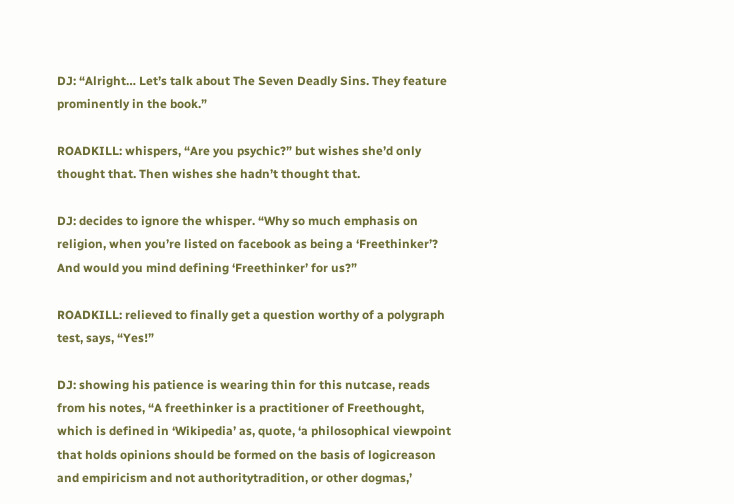DJ: “Alright… Let’s talk about The Seven Deadly Sins. They feature prominently in the book.”

ROADKILL: whispers, “Are you psychic?” but wishes she’d only thought that. Then wishes she hadn’t thought that.

DJ: decides to ignore the whisper. “Why so much emphasis on religion, when you’re listed on facebook as being a ‘Freethinker’? And would you mind defining ‘Freethinker’ for us?”

ROADKILL: relieved to finally get a question worthy of a polygraph test, says, “Yes!”

DJ: showing his patience is wearing thin for this nutcase, reads from his notes, “A freethinker is a practitioner of Freethought, which is defined in ‘Wikipedia’ as, quote, ‘a philosophical viewpoint that holds opinions should be formed on the basis of logicreason and empiricism and not authoritytradition, or other dogmas,’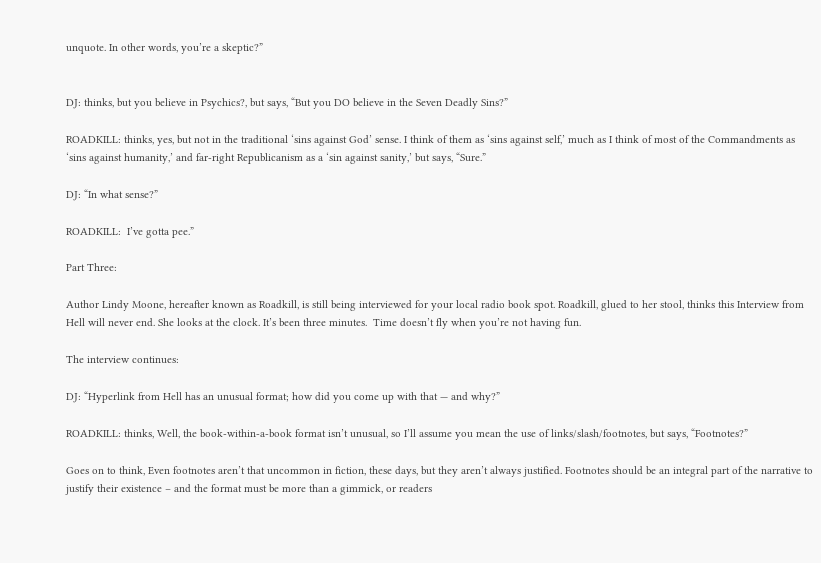unquote. In other words, you’re a skeptic?”


DJ: thinks, but you believe in Psychics?, but says, “But you DO believe in the Seven Deadly Sins?”

ROADKILL: thinks, yes, but not in the traditional ‘sins against God’ sense. I think of them as ‘sins against self,’ much as I think of most of the Commandments as ‘sins against humanity,’ and far-right Republicanism as a ‘sin against sanity,’ but says, “Sure.”

DJ: “In what sense?”

ROADKILL:  I’ve gotta pee.”

Part Three:

Author Lindy Moone, hereafter known as Roadkill, is still being interviewed for your local radio book spot. Roadkill, glued to her stool, thinks this Interview from Hell will never end. She looks at the clock. It’s been three minutes.  Time doesn’t fly when you’re not having fun.

The interview continues:

DJ: “Hyperlink from Hell has an unusual format; how did you come up with that — and why?”

ROADKILL: thinks, Well, the book-within-a-book format isn’t unusual, so I’ll assume you mean the use of links/slash/footnotes, but says, “Footnotes?”

Goes on to think, Even footnotes aren’t that uncommon in fiction, these days, but they aren’t always justified. Footnotes should be an integral part of the narrative to justify their existence – and the format must be more than a gimmick, or readers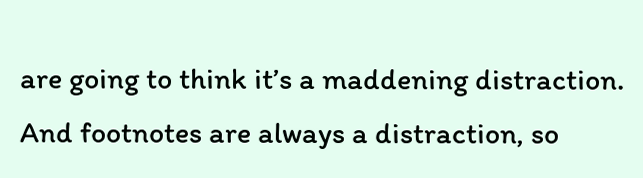are going to think it’s a maddening distraction. And footnotes are always a distraction, so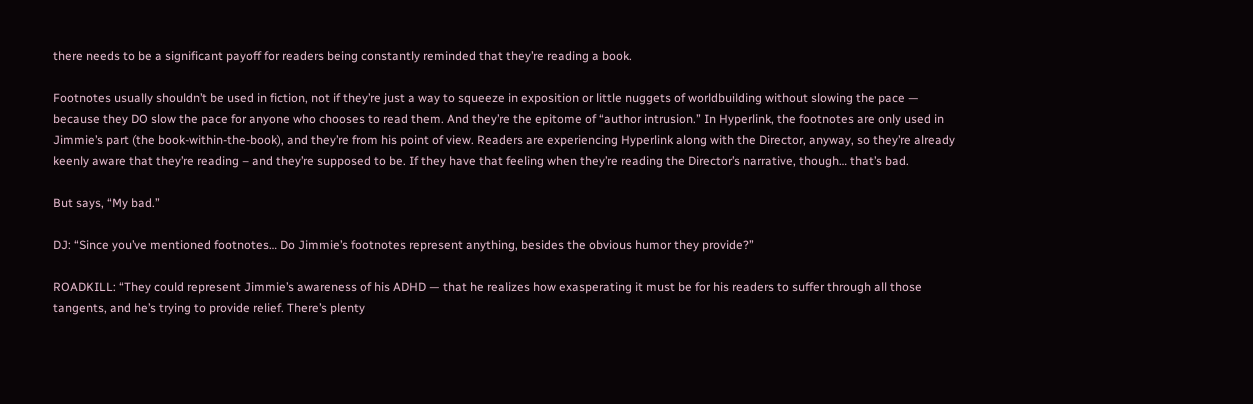there needs to be a significant payoff for readers being constantly reminded that they’re reading a book.

Footnotes usually shouldn’t be used in fiction, not if they’re just a way to squeeze in exposition or little nuggets of worldbuilding without slowing the pace — because they DO slow the pace for anyone who chooses to read them. And they’re the epitome of “author intrusion.” In Hyperlink, the footnotes are only used in Jimmie’s part (the book-within-the-book), and they’re from his point of view. Readers are experiencing Hyperlink along with the Director, anyway, so they’re already keenly aware that they’re reading – and they’re supposed to be. If they have that feeling when they’re reading the Director’s narrative, though… that’s bad.

But says, “My bad.”

DJ: “Since you’ve mentioned footnotes… Do Jimmie’s footnotes represent anything, besides the obvious humor they provide?”

ROADKILL: “They could represent Jimmie’s awareness of his ADHD — that he realizes how exasperating it must be for his readers to suffer through all those tangents, and he’s trying to provide relief. There’s plenty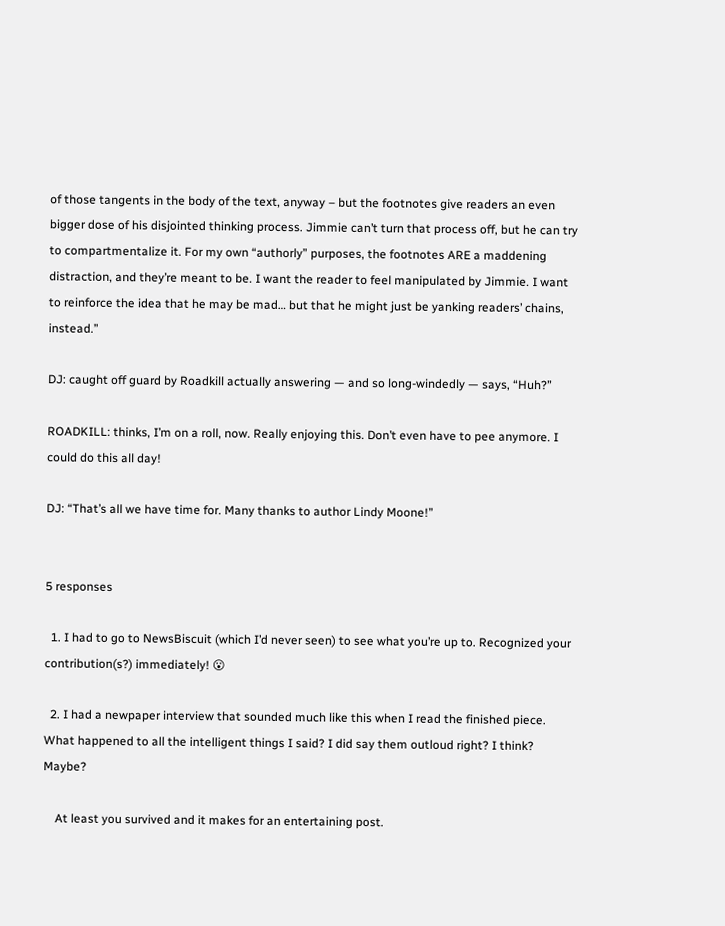of those tangents in the body of the text, anyway – but the footnotes give readers an even bigger dose of his disjointed thinking process. Jimmie can’t turn that process off, but he can try to compartmentalize it. For my own “authorly” purposes, the footnotes ARE a maddening distraction, and they’re meant to be. I want the reader to feel manipulated by Jimmie. I want to reinforce the idea that he may be mad… but that he might just be yanking readers’ chains, instead.”

DJ: caught off guard by Roadkill actually answering — and so long-windedly — says, “Huh?”

ROADKILL: thinks, I’m on a roll, now. Really enjoying this. Don’t even have to pee anymore. I could do this all day!

DJ: “That’s all we have time for. Many thanks to author Lindy Moone!”


5 responses

  1. I had to go to NewsBiscuit (which I’d never seen) to see what you’re up to. Recognized your contribution(s?) immediately! 😮

  2. I had a newpaper interview that sounded much like this when I read the finished piece. What happened to all the intelligent things I said? I did say them outloud right? I think? Maybe?

    At least you survived and it makes for an entertaining post.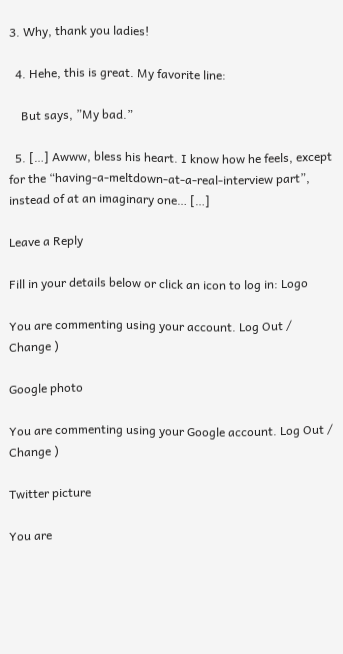3. Why, thank you ladies!

  4. Hehe, this is great. My favorite line:

    But says, ”My bad.”

  5. […] Awww, bless his heart. I know how he feels, except for the “having-a-meltdown-at-a-real-interview part”, instead of at an imaginary one… […]

Leave a Reply

Fill in your details below or click an icon to log in: Logo

You are commenting using your account. Log Out /  Change )

Google photo

You are commenting using your Google account. Log Out /  Change )

Twitter picture

You are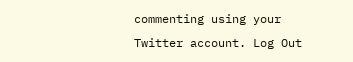commenting using your Twitter account. Log Out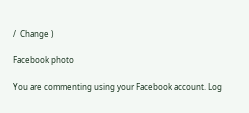/  Change )

Facebook photo

You are commenting using your Facebook account. Log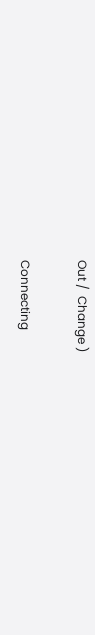Out /  Change )

Connecting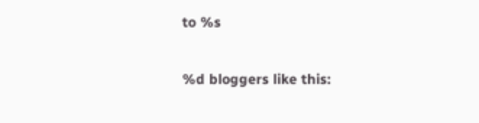to %s

%d bloggers like this: